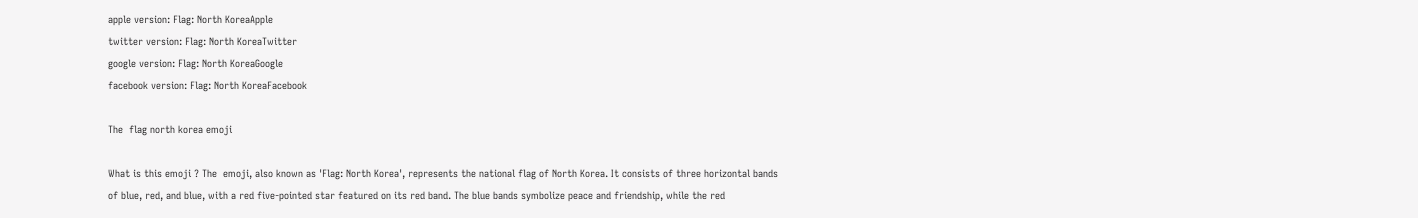apple version: Flag: North KoreaApple
twitter version: Flag: North KoreaTwitter
google version: Flag: North KoreaGoogle
facebook version: Flag: North KoreaFacebook

The  flag north korea emoji

What is this emoji ? The  emoji, also known as 'Flag: North Korea', represents the national flag of North Korea. It consists of three horizontal bands of blue, red, and blue, with a red five-pointed star featured on its red band. The blue bands symbolize peace and friendship, while the red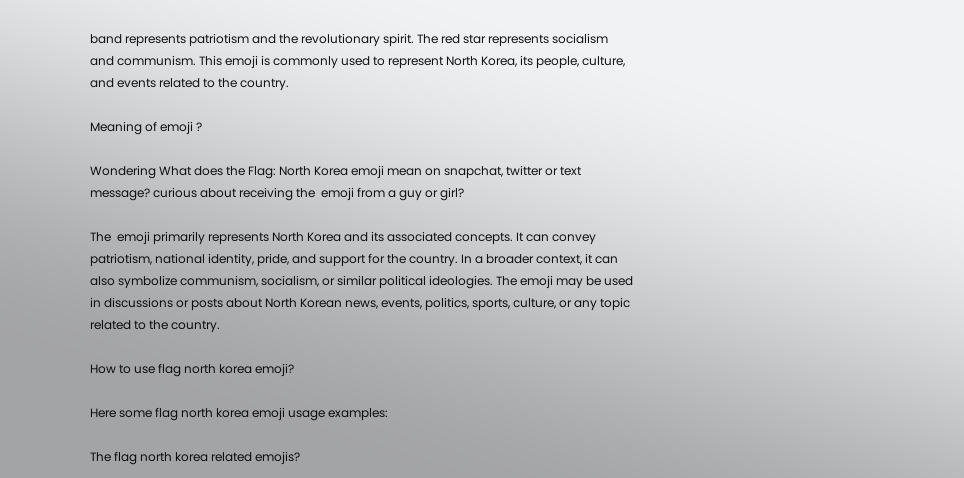band represents patriotism and the revolutionary spirit. The red star represents socialism and communism. This emoji is commonly used to represent North Korea, its people, culture, and events related to the country.

Meaning of emoji ?

Wondering What does the Flag: North Korea emoji mean on snapchat, twitter or text message? curious about receiving the  emoji from a guy or girl?

The  emoji primarily represents North Korea and its associated concepts. It can convey patriotism, national identity, pride, and support for the country. In a broader context, it can also symbolize communism, socialism, or similar political ideologies. The emoji may be used in discussions or posts about North Korean news, events, politics, sports, culture, or any topic related to the country.

How to use flag north korea emoji?

Here some flag north korea emoji usage examples:

The flag north korea related emojis?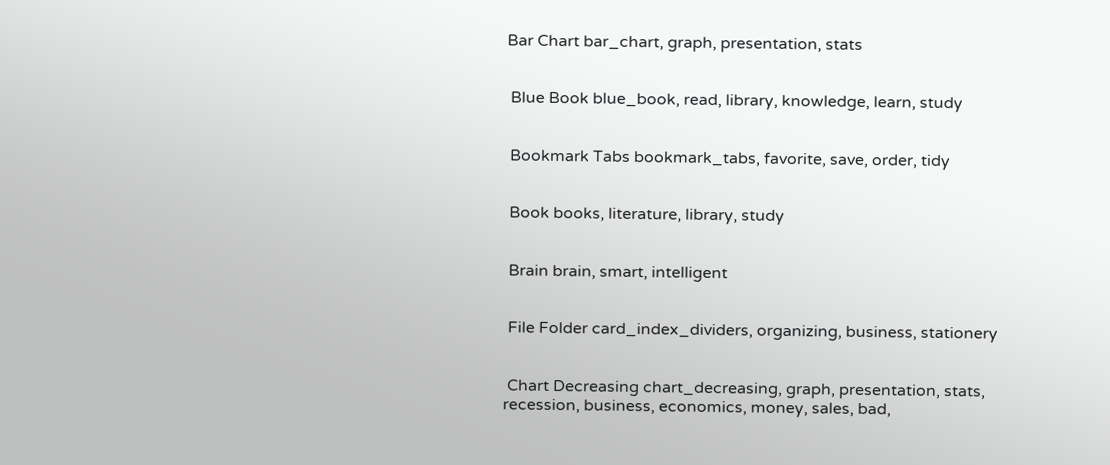Bar Chart bar_chart, graph, presentation, stats


 Blue Book blue_book, read, library, knowledge, learn, study


 Bookmark Tabs bookmark_tabs, favorite, save, order, tidy


 Book books, literature, library, study


 Brain brain, smart, intelligent


 File Folder card_index_dividers, organizing, business, stationery


 Chart Decreasing chart_decreasing, graph, presentation, stats, recession, business, economics, money, sales, bad,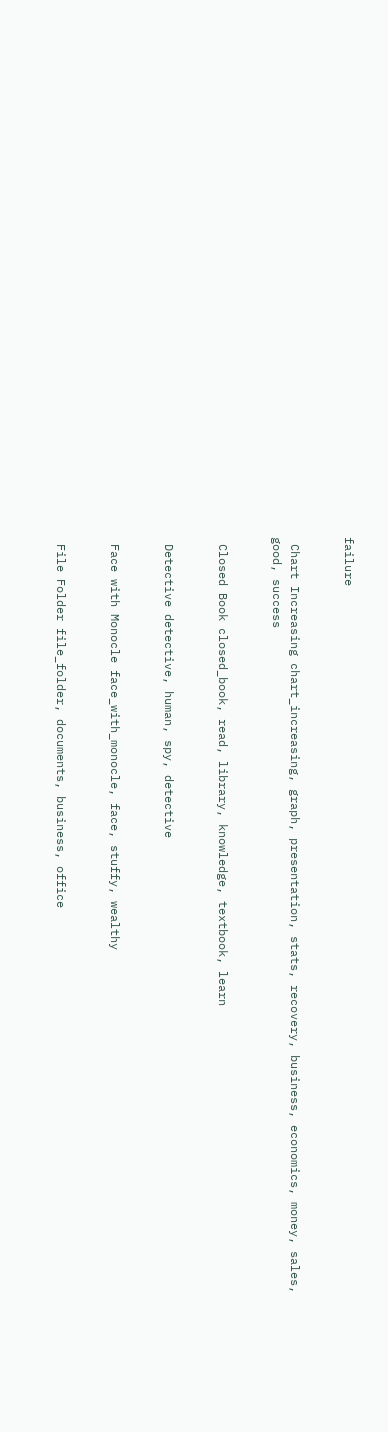failure


 Chart Increasing chart_increasing, graph, presentation, stats, recovery, business, economics, money, sales, good, success


 Closed Book closed_book, read, library, knowledge, textbook, learn


 Detective detective, human, spy, detective


 Face with Monocle face_with_monocle, face, stuffy, wealthy


 File Folder file_folder, documents, business, office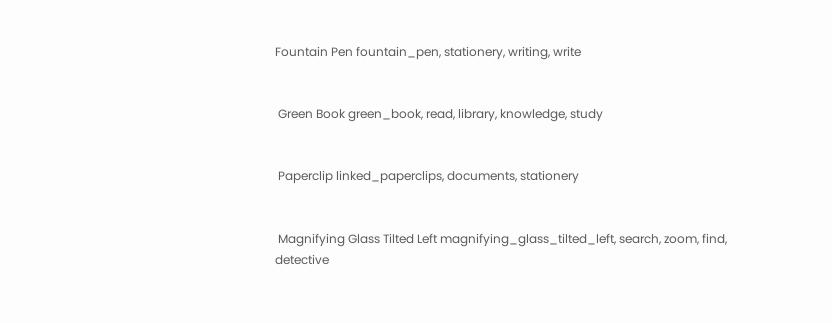Fountain Pen fountain_pen, stationery, writing, write


 Green Book green_book, read, library, knowledge, study


 Paperclip linked_paperclips, documents, stationery


 Magnifying Glass Tilted Left magnifying_glass_tilted_left, search, zoom, find, detective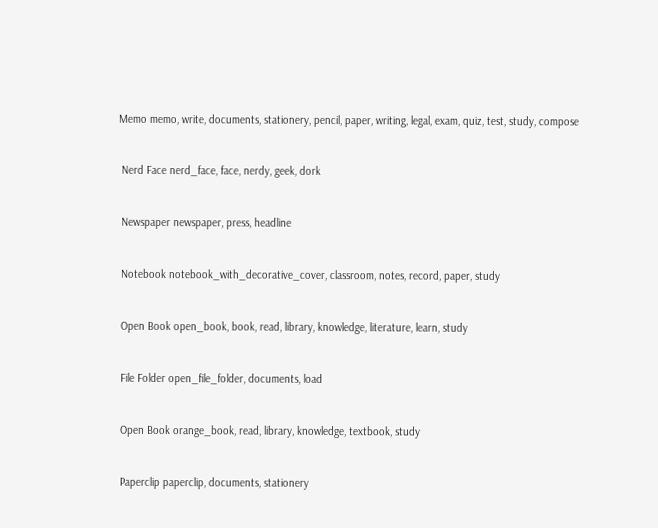Memo memo, write, documents, stationery, pencil, paper, writing, legal, exam, quiz, test, study, compose


 Nerd Face nerd_face, face, nerdy, geek, dork


 Newspaper newspaper, press, headline


 Notebook notebook_with_decorative_cover, classroom, notes, record, paper, study


 Open Book open_book, book, read, library, knowledge, literature, learn, study


 File Folder open_file_folder, documents, load


 Open Book orange_book, read, library, knowledge, textbook, study


 Paperclip paperclip, documents, stationery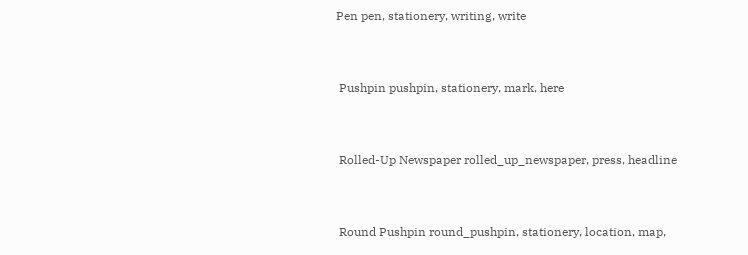Pen pen, stationery, writing, write


 Pushpin pushpin, stationery, mark, here


 Rolled-Up Newspaper rolled_up_newspaper, press, headline


 Round Pushpin round_pushpin, stationery, location, map,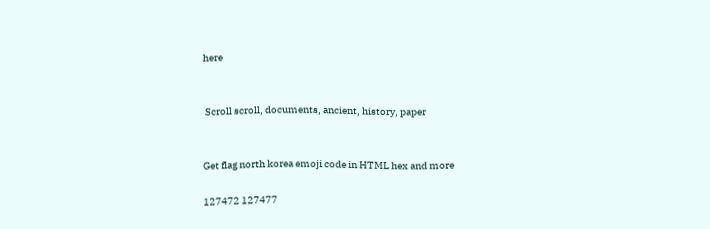here


 Scroll scroll, documents, ancient, history, paper


Get flag north korea emoji code in HTML hex and more

127472 127477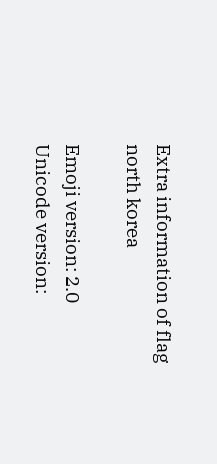Extra information of flag north korea

Emoji version: 2.0
Unicode version: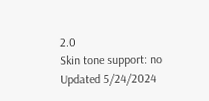2.0
Skin tone support: no
Updated 5/24/2024